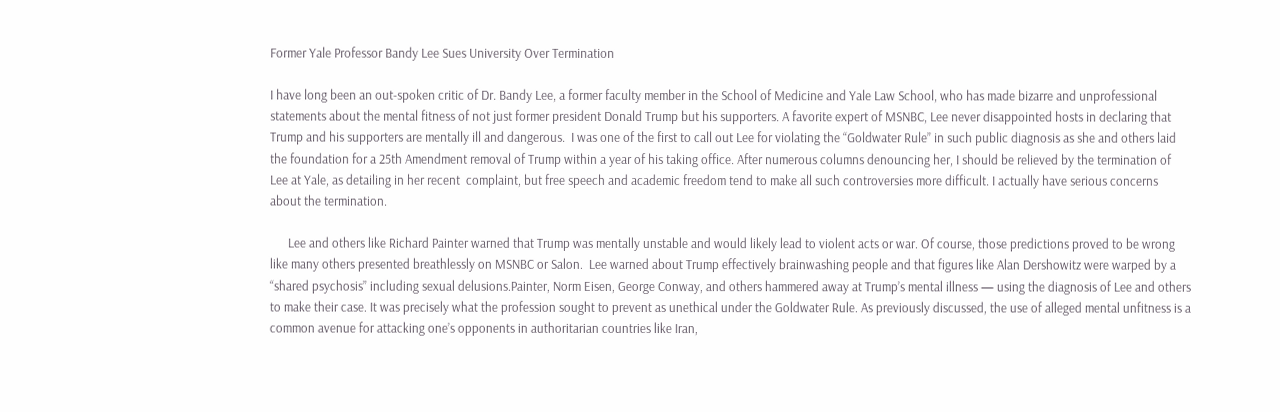Former Yale Professor Bandy Lee Sues University Over Termination

I have long been an out-spoken critic of Dr. Bandy Lee, a former faculty member in the School of Medicine and Yale Law School, who has made bizarre and unprofessional statements about the mental fitness of not just former president Donald Trump but his supporters. A favorite expert of MSNBC, Lee never disappointed hosts in declaring that Trump and his supporters are mentally ill and dangerous.  I was one of the first to call out Lee for violating the “Goldwater Rule” in such public diagnosis as she and others laid the foundation for a 25th Amendment removal of Trump within a year of his taking office. After numerous columns denouncing her, I should be relieved by the termination of Lee at Yale, as detailing in her recent  complaint, but free speech and academic freedom tend to make all such controversies more difficult. I actually have serious concerns about the termination.

      Lee and others like Richard Painter warned that Trump was mentally unstable and would likely lead to violent acts or war. Of course, those predictions proved to be wrong like many others presented breathlessly on MSNBC or Salon.  Lee warned about Trump effectively brainwashing people and that figures like Alan Dershowitz were warped by a “shared psychosis” including sexual delusions.Painter, Norm Eisen, George Conway, and others hammered away at Trump’s mental illness — using the diagnosis of Lee and others to make their case. It was precisely what the profession sought to prevent as unethical under the Goldwater Rule. As previously discussed, the use of alleged mental unfitness is a common avenue for attacking one’s opponents in authoritarian countries like Iran,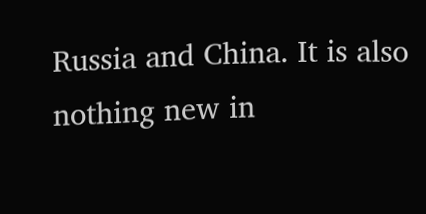Russia and China. It is also nothing new in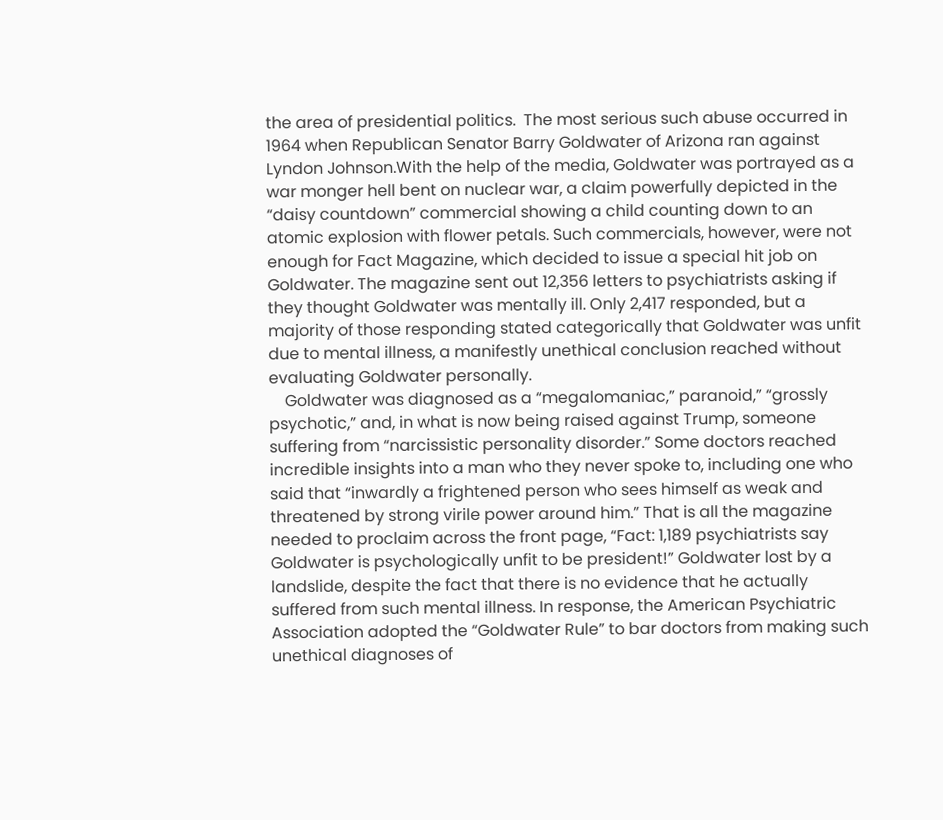the area of presidential politics.  The most serious such abuse occurred in 1964 when Republican Senator Barry Goldwater of Arizona ran against Lyndon Johnson.With the help of the media, Goldwater was portrayed as a war monger hell bent on nuclear war, a claim powerfully depicted in the “daisy countdown” commercial showing a child counting down to an atomic explosion with flower petals. Such commercials, however, were not enough for Fact Magazine, which decided to issue a special hit job on Goldwater. The magazine sent out 12,356 letters to psychiatrists asking if they thought Goldwater was mentally ill. Only 2,417 responded, but a majority of those responding stated categorically that Goldwater was unfit due to mental illness, a manifestly unethical conclusion reached without evaluating Goldwater personally.
    Goldwater was diagnosed as a “megalomaniac,” paranoid,” “grossly psychotic,” and, in what is now being raised against Trump, someone suffering from “narcissistic personality disorder.” Some doctors reached incredible insights into a man who they never spoke to, including one who said that “inwardly a frightened person who sees himself as weak and threatened by strong virile power around him.” That is all the magazine needed to proclaim across the front page, “Fact: 1,189 psychiatrists say Goldwater is psychologically unfit to be president!” Goldwater lost by a landslide, despite the fact that there is no evidence that he actually suffered from such mental illness. In response, the American Psychiatric Association adopted the “Goldwater Rule” to bar doctors from making such unethical diagnoses of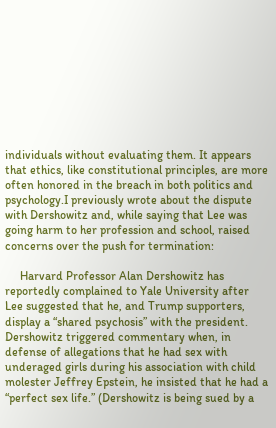individuals without evaluating them. It appears that ethics, like constitutional principles, are more often honored in the breach in both politics and psychology.I previously wrote about the dispute with Dershowitz and, while saying that Lee was going harm to her profession and school, raised concerns over the push for termination:

     Harvard Professor Alan Dershowitz has reportedly complained to Yale University after Lee suggested that he, and Trump supporters, display a “shared psychosis” with the president. Dershowitz triggered commentary when, in defense of allegations that he had sex with underaged girls during his association with child molester Jeffrey Epstein, he insisted that he had a “perfect sex life.” (Dershowitz is being sued by a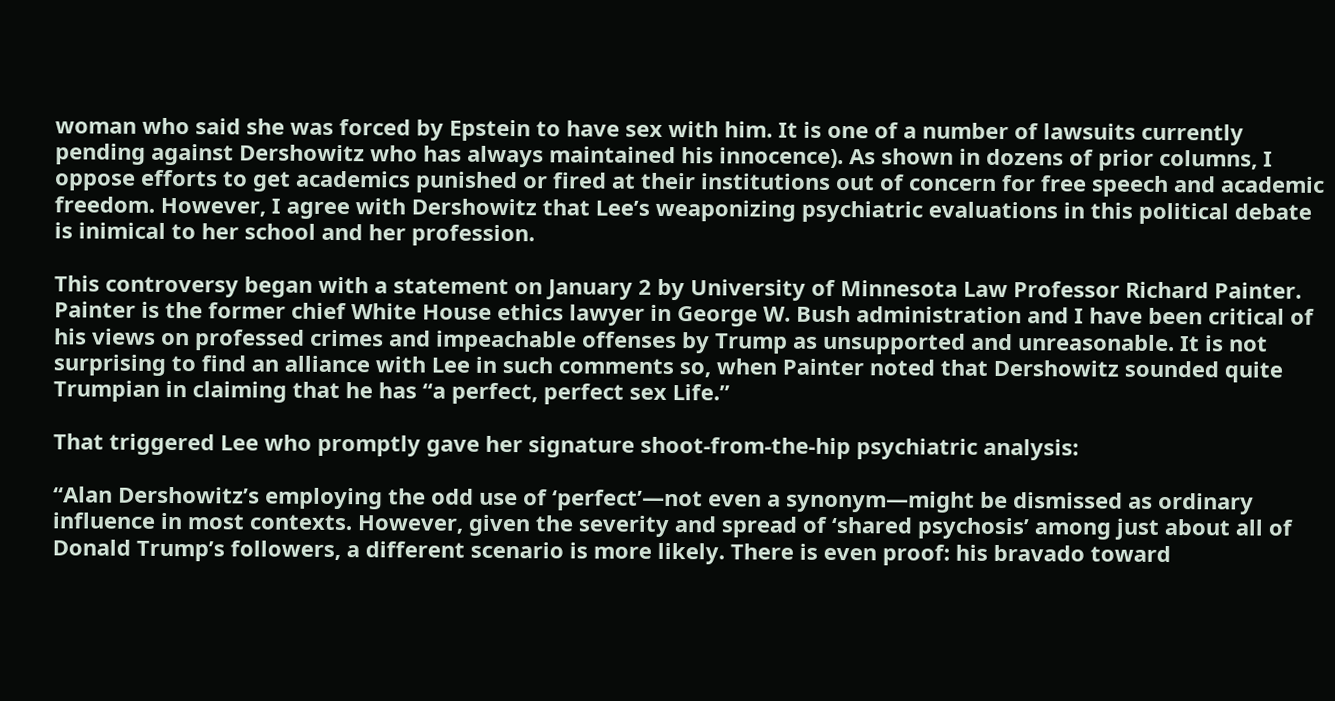woman who said she was forced by Epstein to have sex with him. It is one of a number of lawsuits currently pending against Dershowitz who has always maintained his innocence). As shown in dozens of prior columns, I oppose efforts to get academics punished or fired at their institutions out of concern for free speech and academic freedom. However, I agree with Dershowitz that Lee’s weaponizing psychiatric evaluations in this political debate is inimical to her school and her profession.

This controversy began with a statement on January 2 by University of Minnesota Law Professor Richard Painter. Painter is the former chief White House ethics lawyer in George W. Bush administration and I have been critical of his views on professed crimes and impeachable offenses by Trump as unsupported and unreasonable. It is not surprising to find an alliance with Lee in such comments so, when Painter noted that Dershowitz sounded quite Trumpian in claiming that he has “a perfect, perfect sex Life.”

That triggered Lee who promptly gave her signature shoot-from-the-hip psychiatric analysis:

“Alan Dershowitz’s employing the odd use of ‘perfect’—not even a synonym—might be dismissed as ordinary influence in most contexts. However, given the severity and spread of ‘shared psychosis’ among just about all of Donald Trump’s followers, a different scenario is more likely. There is even proof: his bravado toward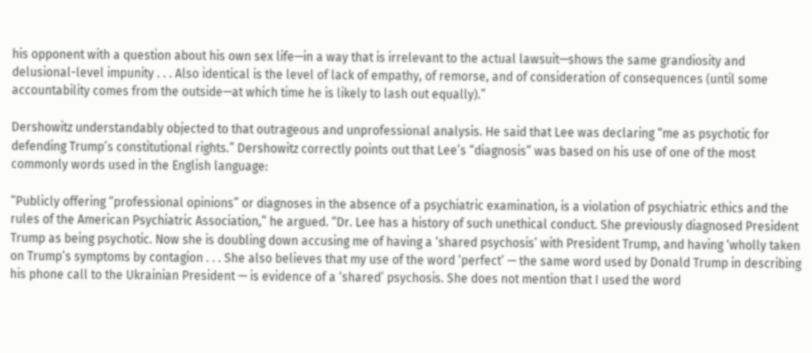his opponent with a question about his own sex life—in a way that is irrelevant to the actual lawsuit—shows the same grandiosity and delusional-level impunity . . . Also identical is the level of lack of empathy, of remorse, and of consideration of consequences (until some accountability comes from the outside—at which time he is likely to lash out equally).”

Dershowitz understandably objected to that outrageous and unprofessional analysis. He said that Lee was declaring “me as psychotic for defending Trump’s constitutional rights.” Dershowitz correctly points out that Lee’s “diagnosis” was based on his use of one of the most commonly words used in the English language:

“Publicly offering “professional opinions” or diagnoses in the absence of a psychiatric examination, is a violation of psychiatric ethics and the rules of the American Psychiatric Association,” he argued. “Dr. Lee has a history of such unethical conduct. She previously diagnosed President Trump as being psychotic. Now she is doubling down accusing me of having a ‘shared psychosis’ with President Trump, and having ‘wholly taken on Trump’s symptoms by contagion . . . She also believes that my use of the word ‘perfect’ — the same word used by Donald Trump in describing his phone call to the Ukrainian President — is evidence of a ‘shared’ psychosis. She does not mention that I used the word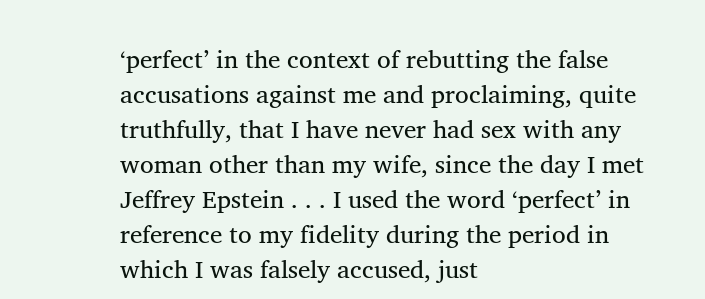‘perfect’ in the context of rebutting the false accusations against me and proclaiming, quite truthfully, that I have never had sex with any woman other than my wife, since the day I met Jeffrey Epstein . . . I used the word ‘perfect’ in reference to my fidelity during the period in which I was falsely accused, just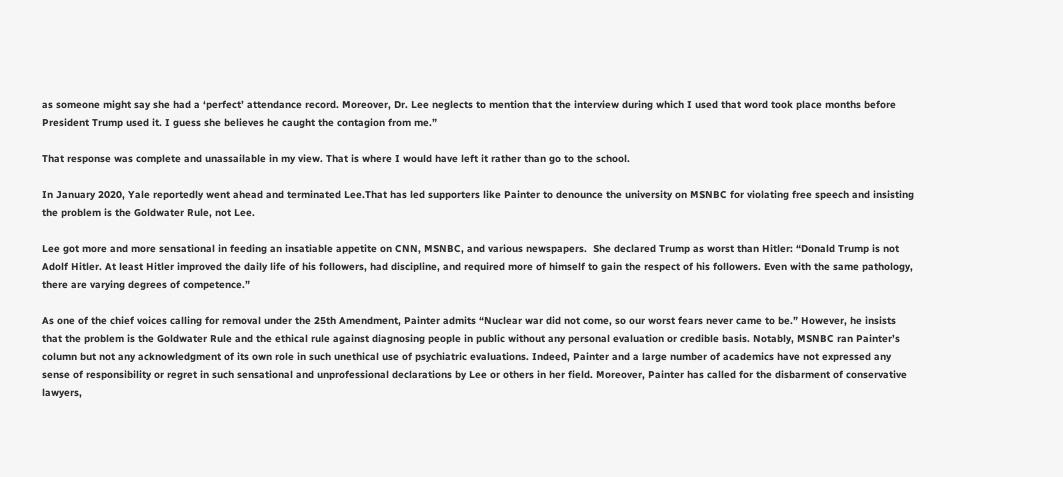as someone might say she had a ‘perfect’ attendance record. Moreover, Dr. Lee neglects to mention that the interview during which I used that word took place months before President Trump used it. I guess she believes he caught the contagion from me.”

That response was complete and unassailable in my view. That is where I would have left it rather than go to the school.

In January 2020, Yale reportedly went ahead and terminated Lee.That has led supporters like Painter to denounce the university on MSNBC for violating free speech and insisting the problem is the Goldwater Rule, not Lee.

Lee got more and more sensational in feeding an insatiable appetite on CNN, MSNBC, and various newspapers.  She declared Trump as worst than Hitler: “Donald Trump is not Adolf Hitler. At least Hitler improved the daily life of his followers, had discipline, and required more of himself to gain the respect of his followers. Even with the same pathology, there are varying degrees of competence.”

As one of the chief voices calling for removal under the 25th Amendment, Painter admits “Nuclear war did not come, so our worst fears never came to be.” However, he insists that the problem is the Goldwater Rule and the ethical rule against diagnosing people in public without any personal evaluation or credible basis. Notably, MSNBC ran Painter’s column but not any acknowledgment of its own role in such unethical use of psychiatric evaluations. Indeed, Painter and a large number of academics have not expressed any sense of responsibility or regret in such sensational and unprofessional declarations by Lee or others in her field. Moreover, Painter has called for the disbarment of conservative lawyers,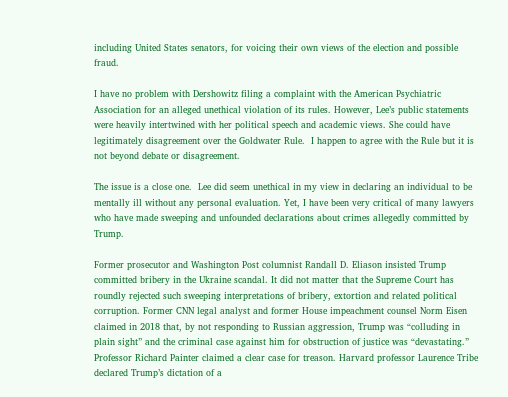including United States senators, for voicing their own views of the election and possible fraud.

I have no problem with Dershowitz filing a complaint with the American Psychiatric Association for an alleged unethical violation of its rules. However, Lee’s public statements were heavily intertwined with her political speech and academic views. She could have legitimately disagreement over the Goldwater Rule.  I happen to agree with the Rule but it is not beyond debate or disagreement.

The issue is a close one.  Lee did seem unethical in my view in declaring an individual to be mentally ill without any personal evaluation. Yet, I have been very critical of many lawyers who have made sweeping and unfounded declarations about crimes allegedly committed by Trump.

Former prosecutor and Washington Post columnist Randall D. Eliason insisted Trump committed bribery in the Ukraine scandal. It did not matter that the Supreme Court has roundly rejected such sweeping interpretations of bribery, extortion and related political corruption. Former CNN legal analyst and former House impeachment counsel Norm Eisen claimed in 2018 that, by not responding to Russian aggression, Trump was “colluding in plain sight” and the criminal case against him for obstruction of justice was “devastating.” Professor Richard Painter claimed a clear case for treason. Harvard professor Laurence Tribe declared Trump’s dictation of a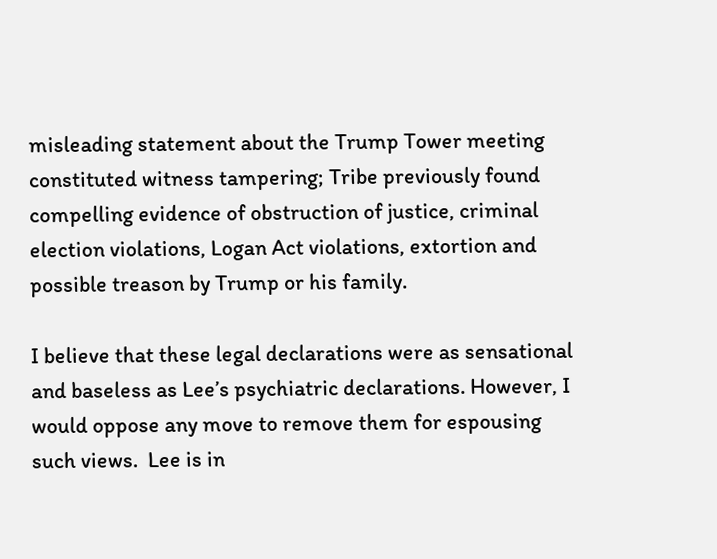misleading statement about the Trump Tower meeting constituted witness tampering; Tribe previously found compelling evidence of obstruction of justice, criminal election violations, Logan Act violations, extortion and possible treason by Trump or his family.

I believe that these legal declarations were as sensational and baseless as Lee’s psychiatric declarations. However, I would oppose any move to remove them for espousing such views.  Lee is in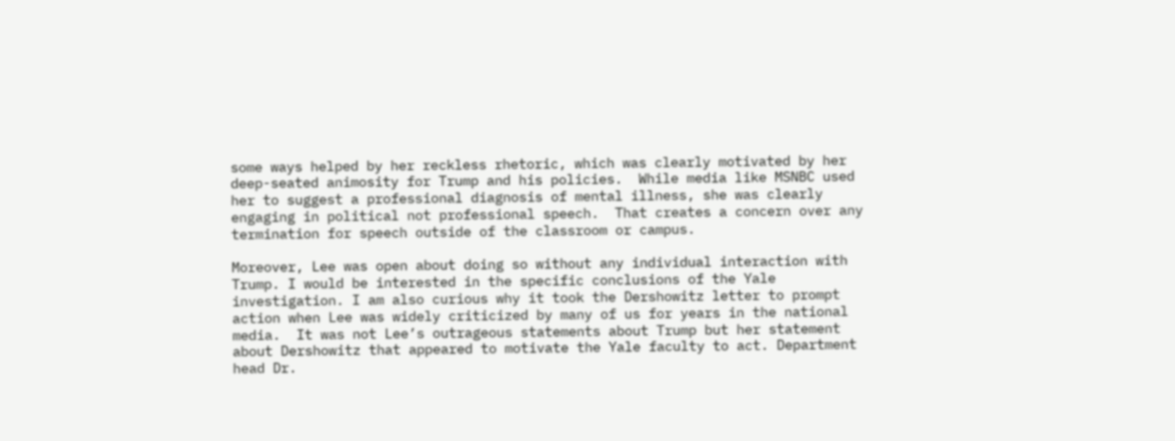some ways helped by her reckless rhetoric, which was clearly motivated by her deep-seated animosity for Trump and his policies.  While media like MSNBC used her to suggest a professional diagnosis of mental illness, she was clearly engaging in political not professional speech.  That creates a concern over any termination for speech outside of the classroom or campus.

Moreover, Lee was open about doing so without any individual interaction with Trump. I would be interested in the specific conclusions of the Yale investigation. I am also curious why it took the Dershowitz letter to prompt action when Lee was widely criticized by many of us for years in the national media.  It was not Lee’s outrageous statements about Trump but her statement about Dershowitz that appeared to motivate the Yale faculty to act. Department head Dr.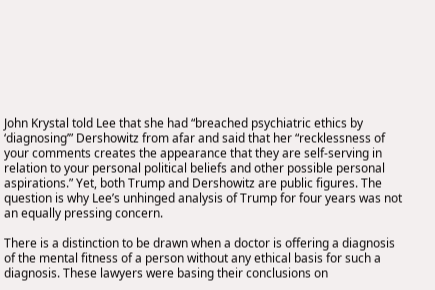John Krystal told Lee that she had “breached psychiatric ethics by ‘diagnosing’” Dershowitz from afar and said that her “recklessness of your comments creates the appearance that they are self-serving in relation to your personal political beliefs and other possible personal aspirations.” Yet, both Trump and Dershowitz are public figures. The question is why Lee’s unhinged analysis of Trump for four years was not an equally pressing concern.

There is a distinction to be drawn when a doctor is offering a diagnosis of the mental fitness of a person without any ethical basis for such a diagnosis. These lawyers were basing their conclusions on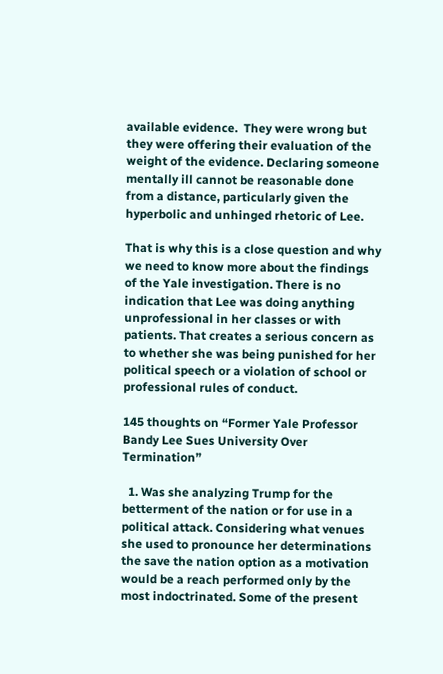available evidence.  They were wrong but they were offering their evaluation of the weight of the evidence. Declaring someone mentally ill cannot be reasonable done from a distance, particularly given the hyperbolic and unhinged rhetoric of Lee.

That is why this is a close question and why we need to know more about the findings of the Yale investigation. There is no indication that Lee was doing anything unprofessional in her classes or with patients. That creates a serious concern as to whether she was being punished for her political speech or a violation of school or professional rules of conduct.

145 thoughts on “Former Yale Professor Bandy Lee Sues University Over Termination”

  1. Was she analyzing Trump for the betterment of the nation or for use in a political attack. Considering what venues she used to pronounce her determinations the save the nation option as a motivation would be a reach performed only by the most indoctrinated. Some of the present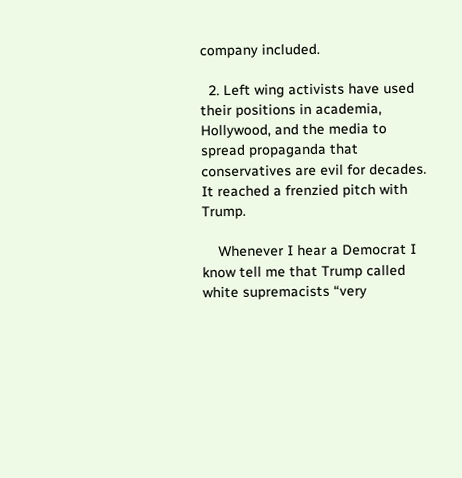company included.

  2. Left wing activists have used their positions in academia, Hollywood, and the media to spread propaganda that conservatives are evil for decades. It reached a frenzied pitch with Trump.

    Whenever I hear a Democrat I know tell me that Trump called white supremacists “very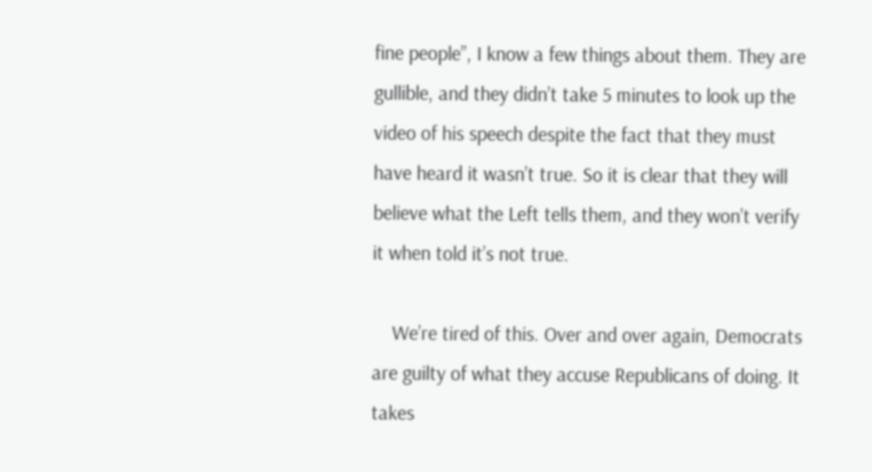fine people”, I know a few things about them. They are gullible, and they didn’t take 5 minutes to look up the video of his speech despite the fact that they must have heard it wasn’t true. So it is clear that they will believe what the Left tells them, and they won’t verify it when told it’s not true.

    We’re tired of this. Over and over again, Democrats are guilty of what they accuse Republicans of doing. It takes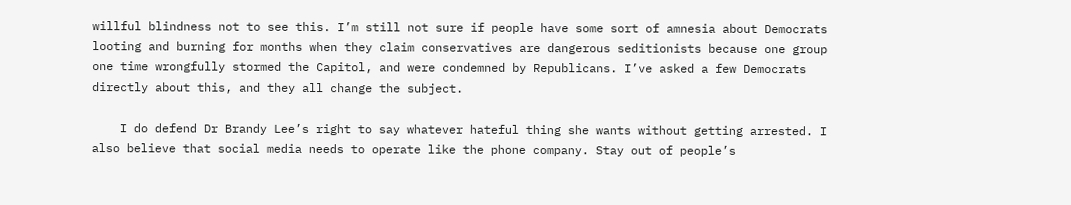willful blindness not to see this. I’m still not sure if people have some sort of amnesia about Democrats looting and burning for months when they claim conservatives are dangerous seditionists because one group one time wrongfully stormed the Capitol, and were condemned by Republicans. I’ve asked a few Democrats directly about this, and they all change the subject.

    I do defend Dr Brandy Lee’s right to say whatever hateful thing she wants without getting arrested. I also believe that social media needs to operate like the phone company. Stay out of people’s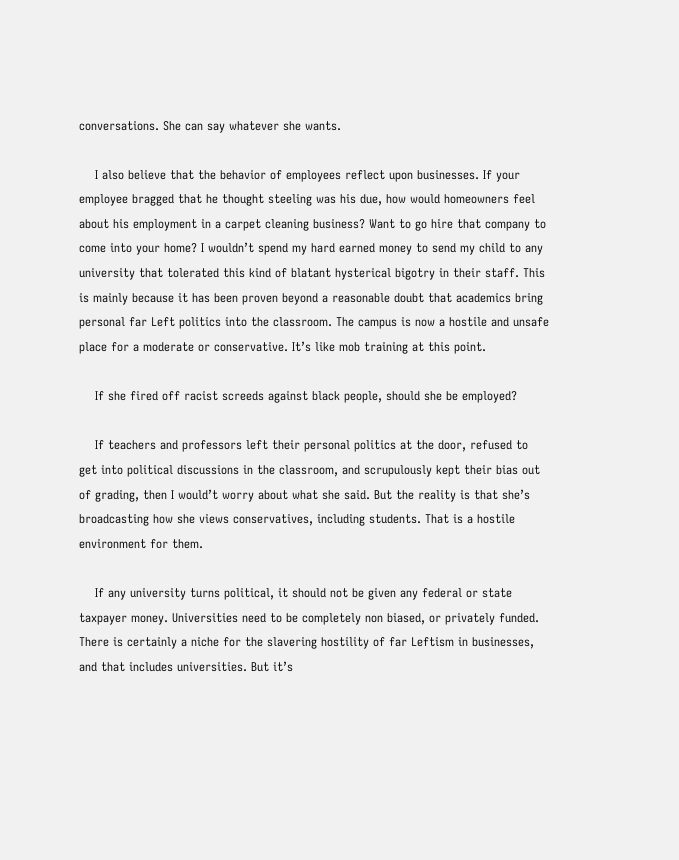conversations. She can say whatever she wants.

    I also believe that the behavior of employees reflect upon businesses. If your employee bragged that he thought steeling was his due, how would homeowners feel about his employment in a carpet cleaning business? Want to go hire that company to come into your home? I wouldn’t spend my hard earned money to send my child to any university that tolerated this kind of blatant hysterical bigotry in their staff. This is mainly because it has been proven beyond a reasonable doubt that academics bring personal far Left politics into the classroom. The campus is now a hostile and unsafe place for a moderate or conservative. It’s like mob training at this point.

    If she fired off racist screeds against black people, should she be employed?

    If teachers and professors left their personal politics at the door, refused to get into political discussions in the classroom, and scrupulously kept their bias out of grading, then I would’t worry about what she said. But the reality is that she’s broadcasting how she views conservatives, including students. That is a hostile environment for them.

    If any university turns political, it should not be given any federal or state taxpayer money. Universities need to be completely non biased, or privately funded. There is certainly a niche for the slavering hostility of far Leftism in businesses, and that includes universities. But it’s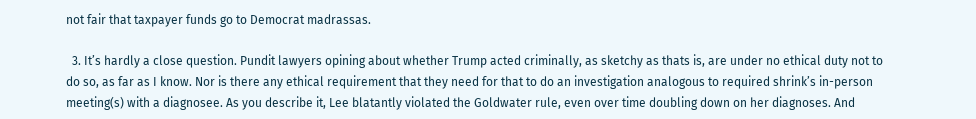not fair that taxpayer funds go to Democrat madrassas.

  3. It’s hardly a close question. Pundit lawyers opining about whether Trump acted criminally, as sketchy as thats is, are under no ethical duty not to do so, as far as I know. Nor is there any ethical requirement that they need for that to do an investigation analogous to required shrink’s in-person meeting(s) with a diagnosee. As you describe it, Lee blatantly violated the Goldwater rule, even over time doubling down on her diagnoses. And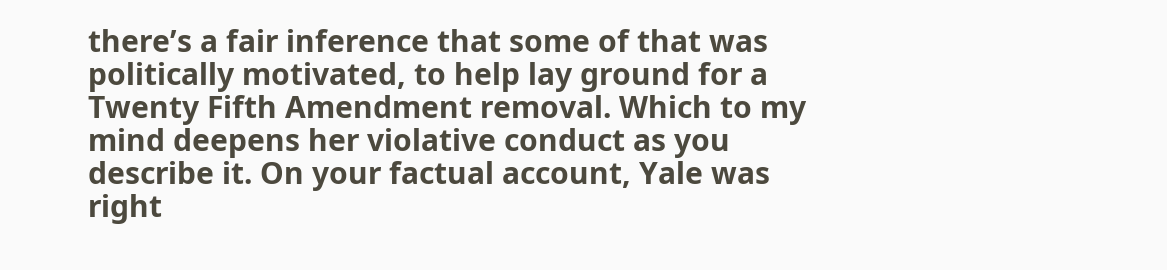there’s a fair inference that some of that was politically motivated, to help lay ground for a Twenty Fifth Amendment removal. Which to my mind deepens her violative conduct as you describe it. On your factual account, Yale was right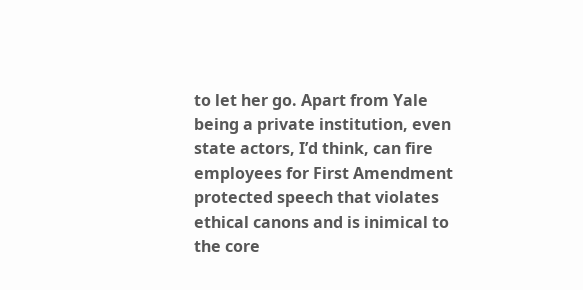to let her go. Apart from Yale being a private institution, even state actors, I’d think, can fire employees for First Amendment protected speech that violates ethical canons and is inimical to the core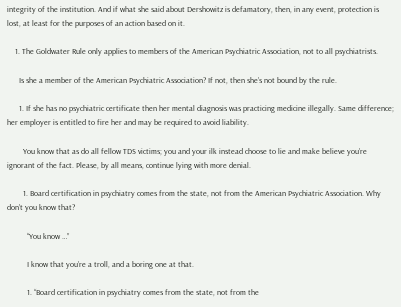integrity of the institution. And if what she said about Dershowitz is defamatory, then, in any event, protection is lost, at least for the purposes of an action based on it.

    1. The Goldwater Rule only applies to members of the American Psychiatric Association, not to all psychiatrists.

      Is she a member of the American Psychiatric Association? If not, then she’s not bound by the rule.

      1. If she has no psychiatric certificate then her mental diagnosis was practicing medicine illegally. Same difference; her employer is entitled to fire her and may be required to avoid liability.

        You know that as do all fellow TDS victims; you and your ilk instead choose to lie and make believe you’re ignorant of the fact. Please, by all means, continue lying with more denial.

        1. Board certification in psychiatry comes from the state, not from the American Psychiatric Association. Why don’t you know that?

          “You know …”

          I know that you’re a troll, and a boring one at that.

          1. “Board certification in psychiatry comes from the state, not from the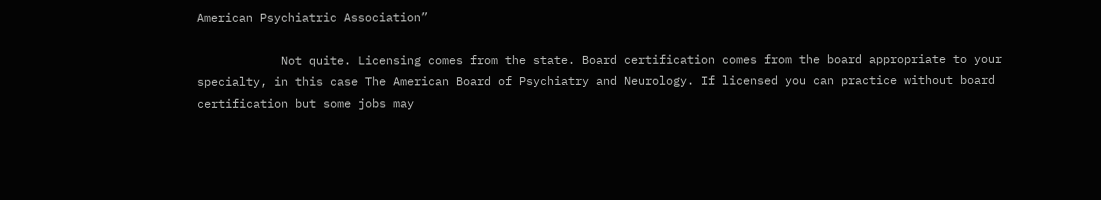American Psychiatric Association”

            Not quite. Licensing comes from the state. Board certification comes from the board appropriate to your specialty, in this case The American Board of Psychiatry and Neurology. If licensed you can practice without board certification but some jobs may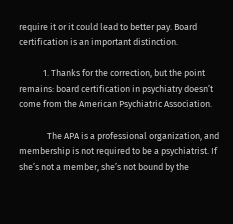require it or it could lead to better pay. Board certification is an important distinction.

            1. Thanks for the correction, but the point remains: board certification in psychiatry doesn’t come from the American Psychiatric Association.

              The APA is a professional organization, and membership is not required to be a psychiatrist. If she’s not a member, she’s not bound by the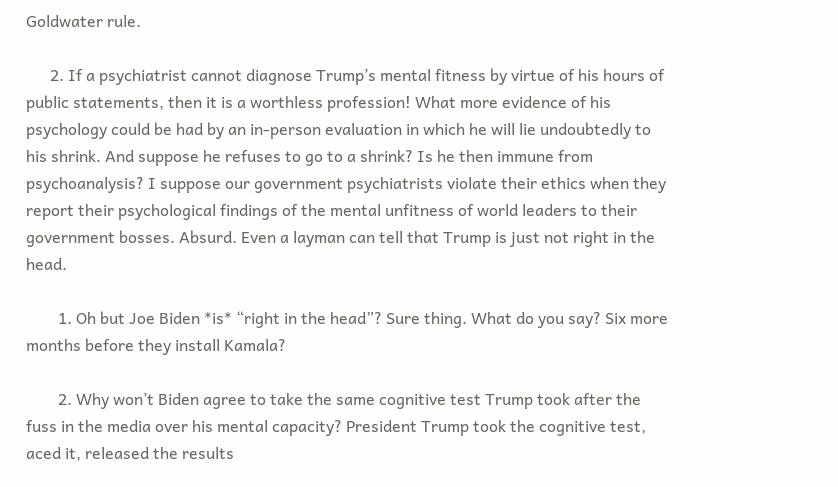Goldwater rule.

      2. If a psychiatrist cannot diagnose Trump’s mental fitness by virtue of his hours of public statements, then it is a worthless profession! What more evidence of his psychology could be had by an in-person evaluation in which he will lie undoubtedly to his shrink. And suppose he refuses to go to a shrink? Is he then immune from psychoanalysis? I suppose our government psychiatrists violate their ethics when they report their psychological findings of the mental unfitness of world leaders to their government bosses. Absurd. Even a layman can tell that Trump is just not right in the head.

        1. Oh but Joe Biden *is* “right in the head”? Sure thing. What do you say? Six more months before they install Kamala?

        2. Why won’t Biden agree to take the same cognitive test Trump took after the fuss in the media over his mental capacity? President Trump took the cognitive test, aced it, released the results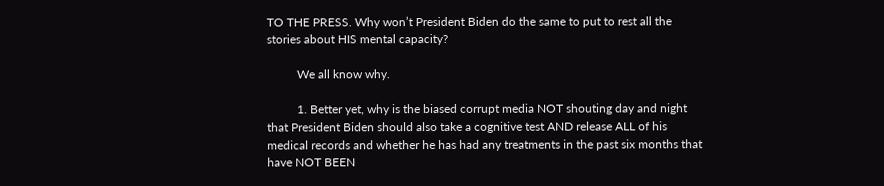TO THE PRESS. Why won’t President Biden do the same to put to rest all the stories about HIS mental capacity?

          We all know why.

          1. Better yet, why is the biased corrupt media NOT shouting day and night that President Biden should also take a cognitive test AND release ALL of his medical records and whether he has had any treatments in the past six months that have NOT BEEN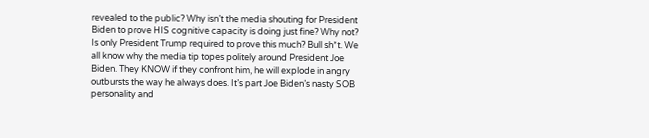revealed to the public? Why isn’t the media shouting for President Biden to prove HIS cognitive capacity is doing just fine? Why not? Is only President Trump required to prove this much? Bull sh*t. We all know why the media tip topes politely around President Joe Biden. They KNOW if they confront him, he will explode in angry outbursts the way he always does. It’s part Joe Biden’s nasty SOB personality and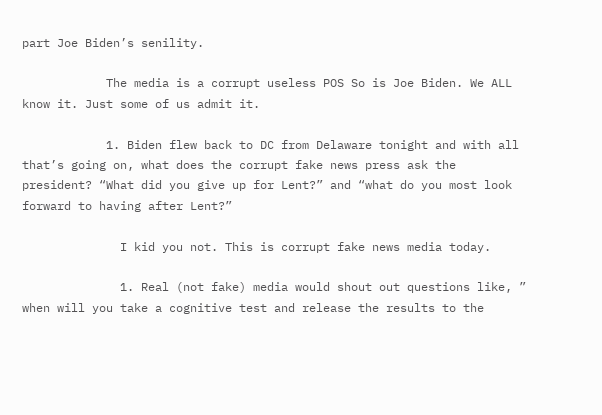part Joe Biden’s senility.

            The media is a corrupt useless POS So is Joe Biden. We ALL know it. Just some of us admit it.

            1. Biden flew back to DC from Delaware tonight and with all that’s going on, what does the corrupt fake news press ask the president? “What did you give up for Lent?” and “what do you most look forward to having after Lent?”

              I kid you not. This is corrupt fake news media today.

              1. Real (not fake) media would shout out questions like, ” when will you take a cognitive test and release the results to the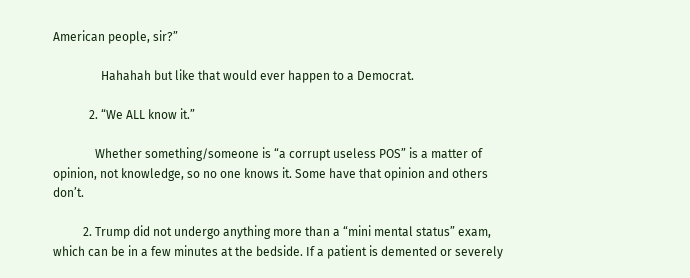American people, sir?”

                Hahahah but like that would ever happen to a Democrat.

            2. “We ALL know it.”

              Whether something/someone is “a corrupt useless POS” is a matter of opinion, not knowledge, so no one knows it. Some have that opinion and others don’t.

          2. Trump did not undergo anything more than a “mini mental status” exam, which can be in a few minutes at the bedside. If a patient is demented or severely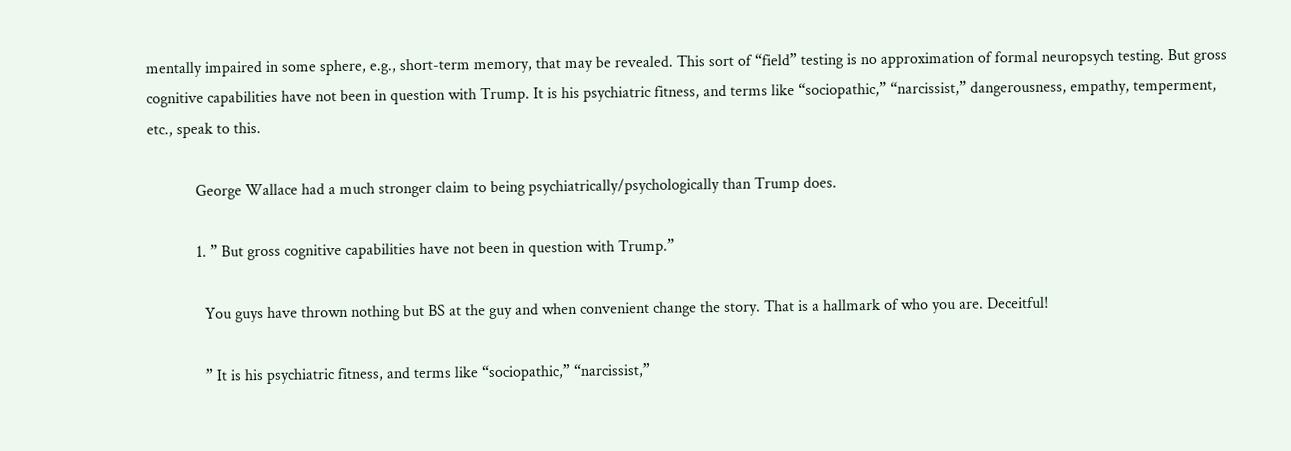mentally impaired in some sphere, e.g., short-term memory, that may be revealed. This sort of “field” testing is no approximation of formal neuropsych testing. But gross cognitive capabilities have not been in question with Trump. It is his psychiatric fitness, and terms like “sociopathic,” “narcissist,” dangerousness, empathy, temperment, etc., speak to this.

            George Wallace had a much stronger claim to being psychiatrically/psychologically than Trump does.

            1. ” But gross cognitive capabilities have not been in question with Trump.”

              You guys have thrown nothing but BS at the guy and when convenient change the story. That is a hallmark of who you are. Deceitful!

              ” It is his psychiatric fitness, and terms like “sociopathic,” “narcissist,”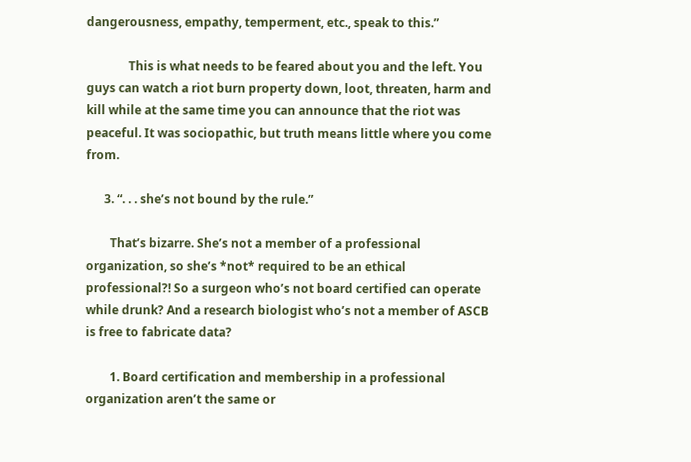dangerousness, empathy, temperment, etc., speak to this.”

              This is what needs to be feared about you and the left. You guys can watch a riot burn property down, loot, threaten, harm and kill while at the same time you can announce that the riot was peaceful. It was sociopathic, but truth means little where you come from.

      3. “. . . she’s not bound by the rule.”

        That’s bizarre. She’s not a member of a professional organization, so she’s *not* required to be an ethical professional?! So a surgeon who’s not board certified can operate while drunk? And a research biologist who’s not a member of ASCB is free to fabricate data?

        1. Board certification and membership in a professional organization aren’t the same or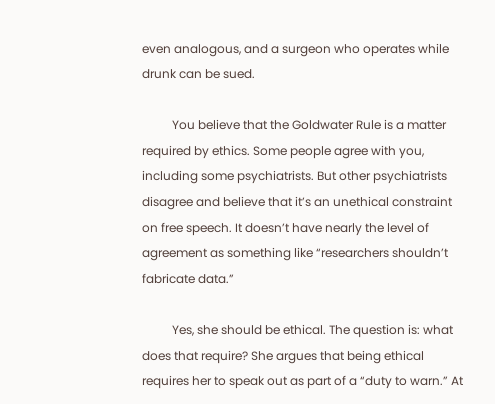even analogous, and a surgeon who operates while drunk can be sued.

          You believe that the Goldwater Rule is a matter required by ethics. Some people agree with you, including some psychiatrists. But other psychiatrists disagree and believe that it’s an unethical constraint on free speech. It doesn’t have nearly the level of agreement as something like “researchers shouldn’t fabricate data.”

          Yes, she should be ethical. The question is: what does that require? She argues that being ethical requires her to speak out as part of a “duty to warn.” At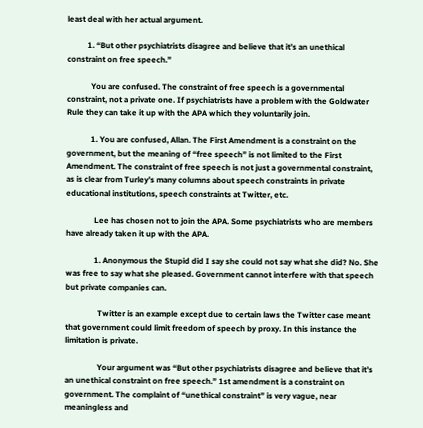least deal with her actual argument.

          1. “But other psychiatrists disagree and believe that it’s an unethical constraint on free speech.”

            You are confused. The constraint of free speech is a governmental constraint, not a private one. If psychiatrists have a problem with the Goldwater Rule they can take it up with the APA which they voluntarily join.

            1. You are confused, Allan. The First Amendment is a constraint on the government, but the meaning of “free speech” is not limited to the First Amendment. The constraint of free speech is not just a governmental constraint, as is clear from Turley’s many columns about speech constraints in private educational institutions, speech constraints at Twitter, etc.

              Lee has chosen not to join the APA. Some psychiatrists who are members have already taken it up with the APA.

              1. Anonymous the Stupid did I say she could not say what she did? No. She was free to say what she pleased. Government cannot interfere with that speech but private companies can.

                Twitter is an example except due to certain laws the Twitter case meant that government could limit freedom of speech by proxy. In this instance the limitation is private.

                Your argument was “But other psychiatrists disagree and believe that it’s an unethical constraint on free speech.” 1st amendment is a constraint on government. The complaint of “unethical constraint” is very vague, near meaningless and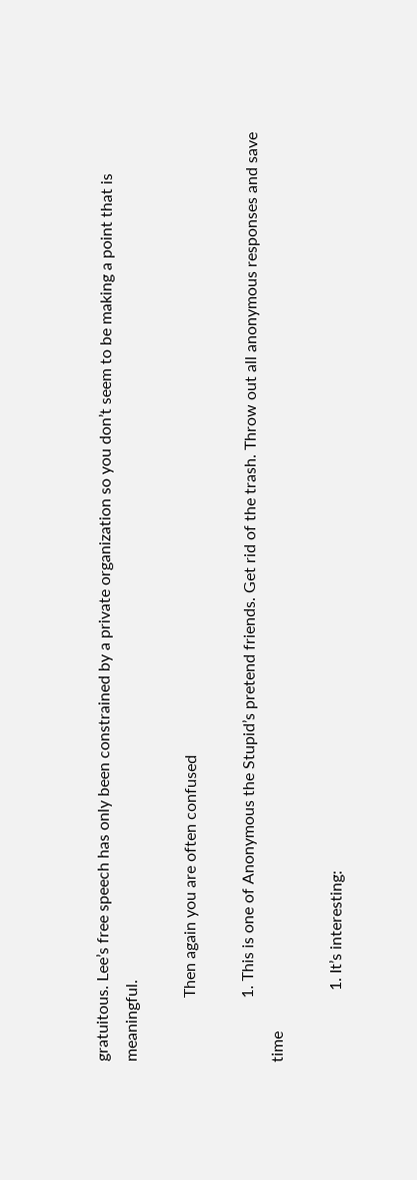gratuitous. Lee’s free speech has only been constrained by a private organization so you don’t seem to be making a point that is meaningful.

                Then again you are often confused

                1. This is one of Anonymous the Stupid’s pretend friends. Get rid of the trash. Throw out all anonymous responses and save time

                  1. It’s interesting: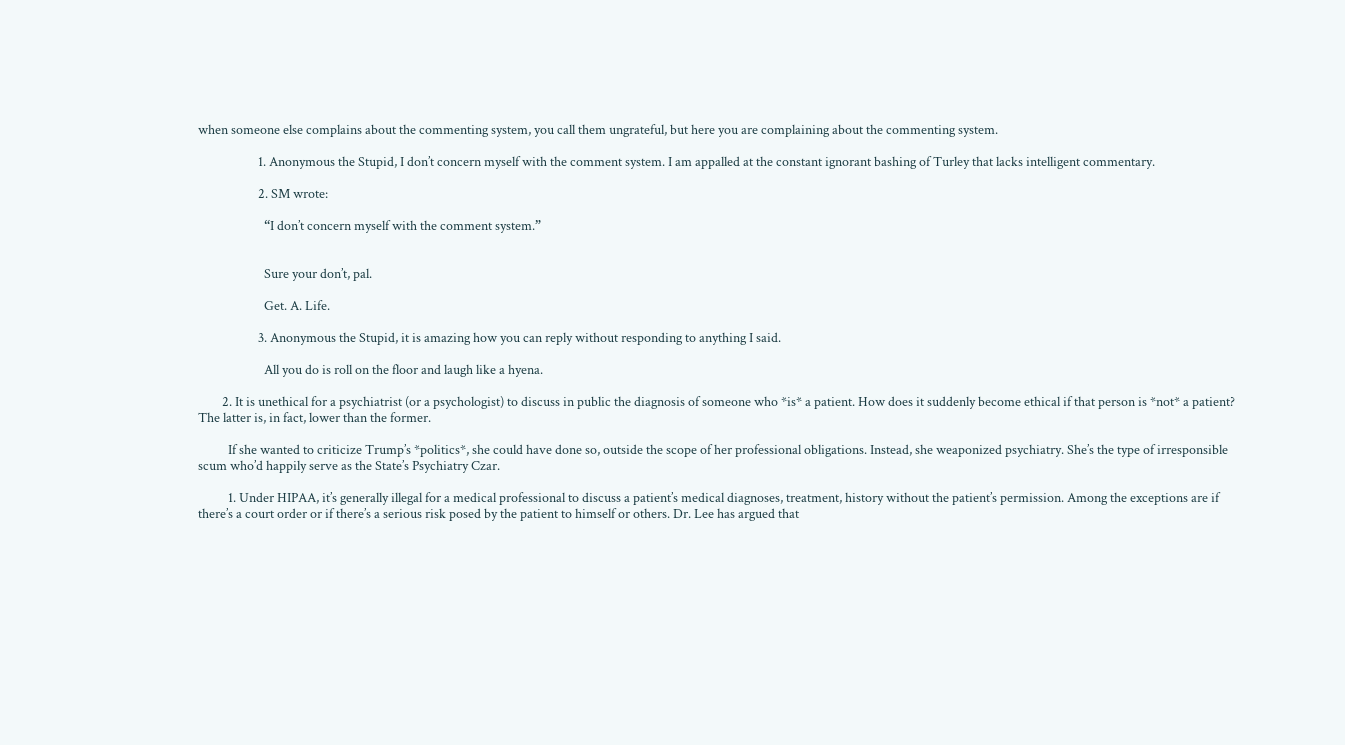when someone else complains about the commenting system, you call them ungrateful, but here you are complaining about the commenting system.

                    1. Anonymous the Stupid, I don’t concern myself with the comment system. I am appalled at the constant ignorant bashing of Turley that lacks intelligent commentary.

                    2. SM wrote:

                      “I don’t concern myself with the comment system.”


                      Sure your don’t, pal.

                      Get. A. Life.

                    3. Anonymous the Stupid, it is amazing how you can reply without responding to anything I said.

                      All you do is roll on the floor and laugh like a hyena.

        2. It is unethical for a psychiatrist (or a psychologist) to discuss in public the diagnosis of someone who *is* a patient. How does it suddenly become ethical if that person is *not* a patient? The latter is, in fact, lower than the former.

          If she wanted to criticize Trump’s *politics*, she could have done so, outside the scope of her professional obligations. Instead, she weaponized psychiatry. She’s the type of irresponsible scum who’d happily serve as the State’s Psychiatry Czar.

          1. Under HIPAA, it’s generally illegal for a medical professional to discuss a patient’s medical diagnoses, treatment, history without the patient’s permission. Among the exceptions are if there’s a court order or if there’s a serious risk posed by the patient to himself or others. Dr. Lee has argued that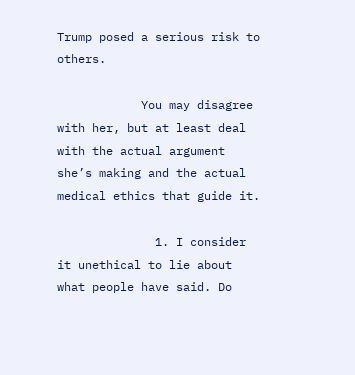Trump posed a serious risk to others.

            You may disagree with her, but at least deal with the actual argument she’s making and the actual medical ethics that guide it.

              1. I consider it unethical to lie about what people have said. Do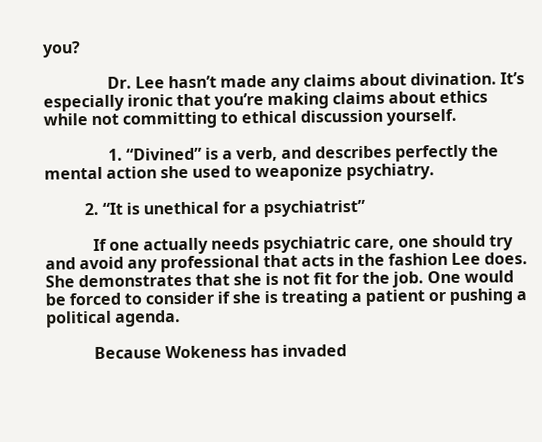you?

                Dr. Lee hasn’t made any claims about divination. It’s especially ironic that you’re making claims about ethics while not committing to ethical discussion yourself.

                1. “Divined” is a verb, and describes perfectly the mental action she used to weaponize psychiatry.

          2. “It is unethical for a psychiatrist”

            If one actually needs psychiatric care, one should try and avoid any professional that acts in the fashion Lee does. She demonstrates that she is not fit for the job. One would be forced to consider if she is treating a patient or pushing a political agenda.

            Because Wokeness has invaded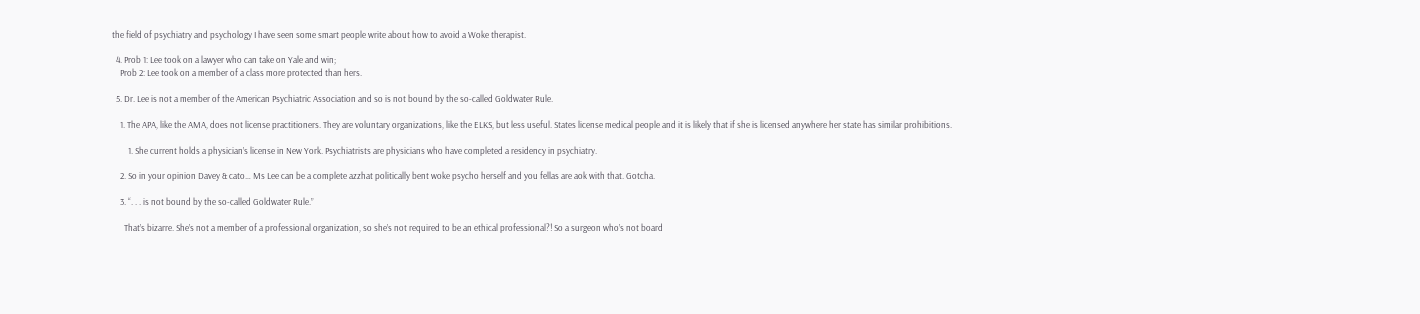the field of psychiatry and psychology I have seen some smart people write about how to avoid a Woke therapist.

  4. Prob 1: Lee took on a lawyer who can take on Yale and win;
    Prob 2: Lee took on a member of a class more protected than hers.

  5. Dr. Lee is not a member of the American Psychiatric Association and so is not bound by the so-called Goldwater Rule.

    1. The APA, like the AMA, does not license practitioners. They are voluntary organizations, like the ELKS, but less useful. States license medical people and it is likely that if she is licensed anywhere her state has similar prohibitions.

        1. She current holds a physician’s license in New York. Psychiatrists are physicians who have completed a residency in psychiatry.

    2. So in your opinion Davey & cato… Ms Lee can be a complete azzhat politically bent woke psycho herself and you fellas are aok with that. Gotcha.

    3. “. . . is not bound by the so-called Goldwater Rule.”

      That’s bizarre. She’s not a member of a professional organization, so she’s not required to be an ethical professional?! So a surgeon who’s not board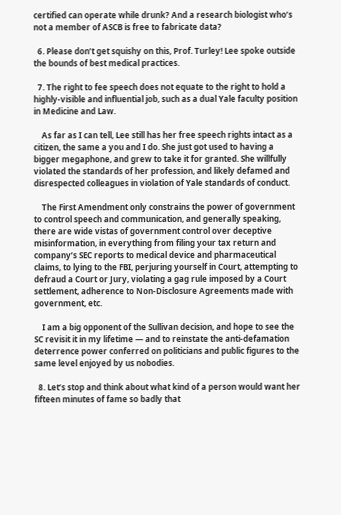certified can operate while drunk? And a research biologist who’s not a member of ASCB is free to fabricate data?

  6. Please don’t get squishy on this, Prof. Turley! Lee spoke outside the bounds of best medical practices.

  7. The right to fee speech does not equate to the right to hold a highly-visible and influential job, such as a dual Yale faculty position in Medicine and Law.

    As far as I can tell, Lee still has her free speech rights intact as a citizen, the same a you and I do. She just got used to having a bigger megaphone, and grew to take it for granted. She willfully violated the standards of her profession, and likely defamed and disrespected colleagues in violation of Yale standards of conduct.

    The First Amendment only constrains the power of government to control speech and communication, and generally speaking, there are wide vistas of government control over deceptive misinformation, in everything from filing your tax return and company’s SEC reports to medical device and pharmaceutical claims, to lying to the FBI, perjuring yourself in Court, attempting to defraud a Court or Jury, violating a gag rule imposed by a Court settlement, adherence to Non-Disclosure Agreements made with government, etc.

    I am a big opponent of the Sullivan decision, and hope to see the SC revisit it in my lifetime — and to reinstate the anti-defamation deterrence power conferred on politicians and public figures to the same level enjoyed by us nobodies.

  8. Let’s stop and think about what kind of a person would want her fifteen minutes of fame so badly that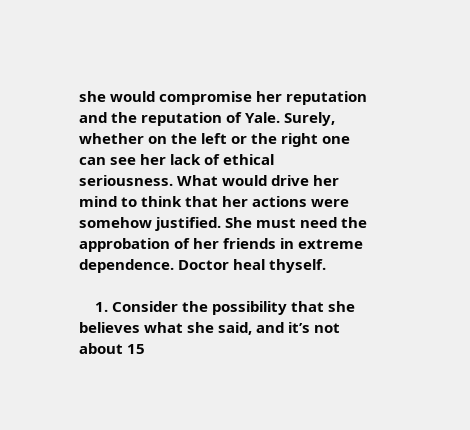she would compromise her reputation and the reputation of Yale. Surely, whether on the left or the right one can see her lack of ethical seriousness. What would drive her mind to think that her actions were somehow justified. She must need the approbation of her friends in extreme dependence. Doctor heal thyself.

    1. Consider the possibility that she believes what she said, and it’s not about 15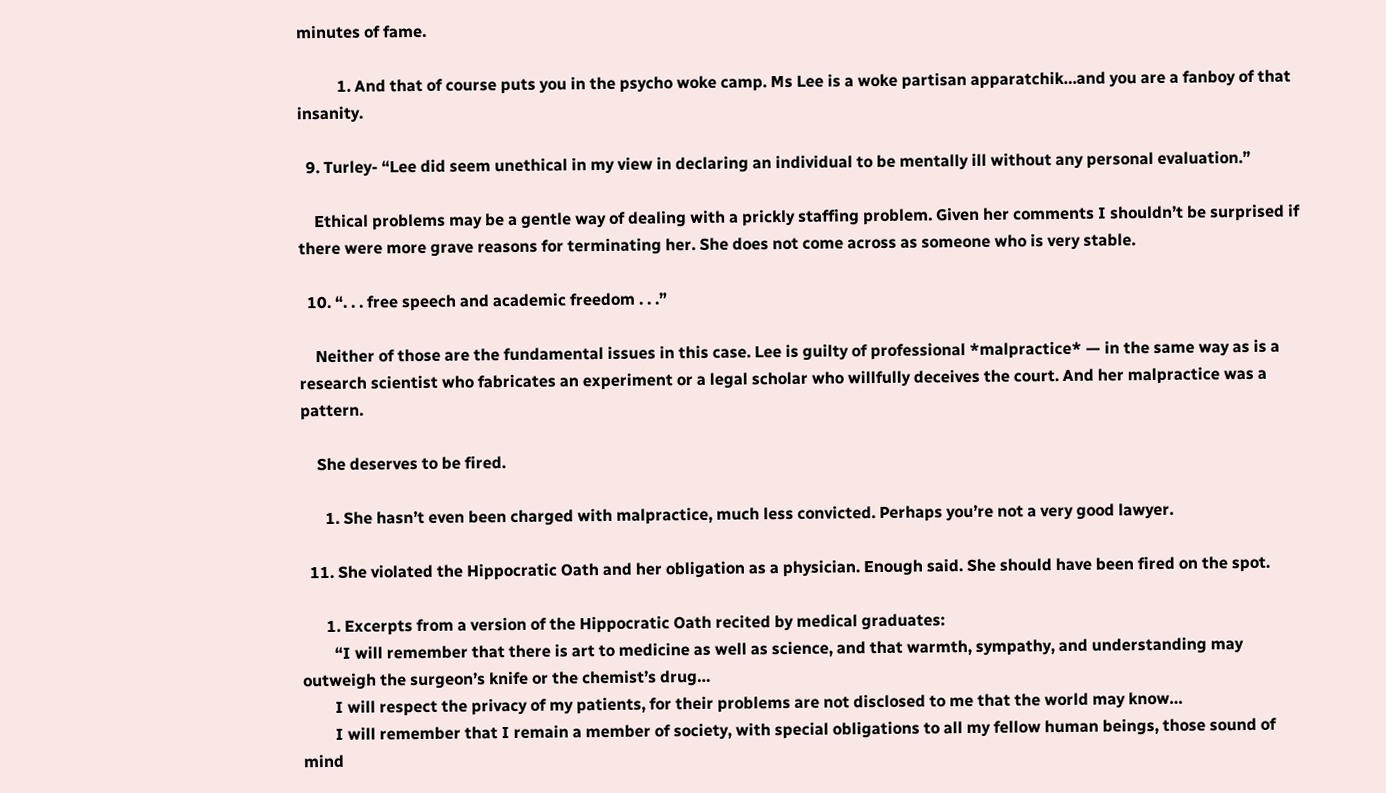minutes of fame.

          1. And that of course puts you in the psycho woke camp. Ms Lee is a woke partisan apparatchik…and you are a fanboy of that insanity.

  9. Turley- “Lee did seem unethical in my view in declaring an individual to be mentally ill without any personal evaluation.”

    Ethical problems may be a gentle way of dealing with a prickly staffing problem. Given her comments I shouldn’t be surprised if there were more grave reasons for terminating her. She does not come across as someone who is very stable.

  10. “. . . free speech and academic freedom . . .”

    Neither of those are the fundamental issues in this case. Lee is guilty of professional *malpractice* — in the same way as is a research scientist who fabricates an experiment or a legal scholar who willfully deceives the court. And her malpractice was a pattern.

    She deserves to be fired.

      1. She hasn’t even been charged with malpractice, much less convicted. Perhaps you’re not a very good lawyer.

  11. She violated the Hippocratic Oath and her obligation as a physician. Enough said. She should have been fired on the spot.

      1. Excerpts from a version of the Hippocratic Oath recited by medical graduates:
        “I will remember that there is art to medicine as well as science, and that warmth, sympathy, and understanding may outweigh the surgeon’s knife or the chemist’s drug…
        I will respect the privacy of my patients, for their problems are not disclosed to me that the world may know…
        I will remember that I remain a member of society, with special obligations to all my fellow human beings, those sound of mind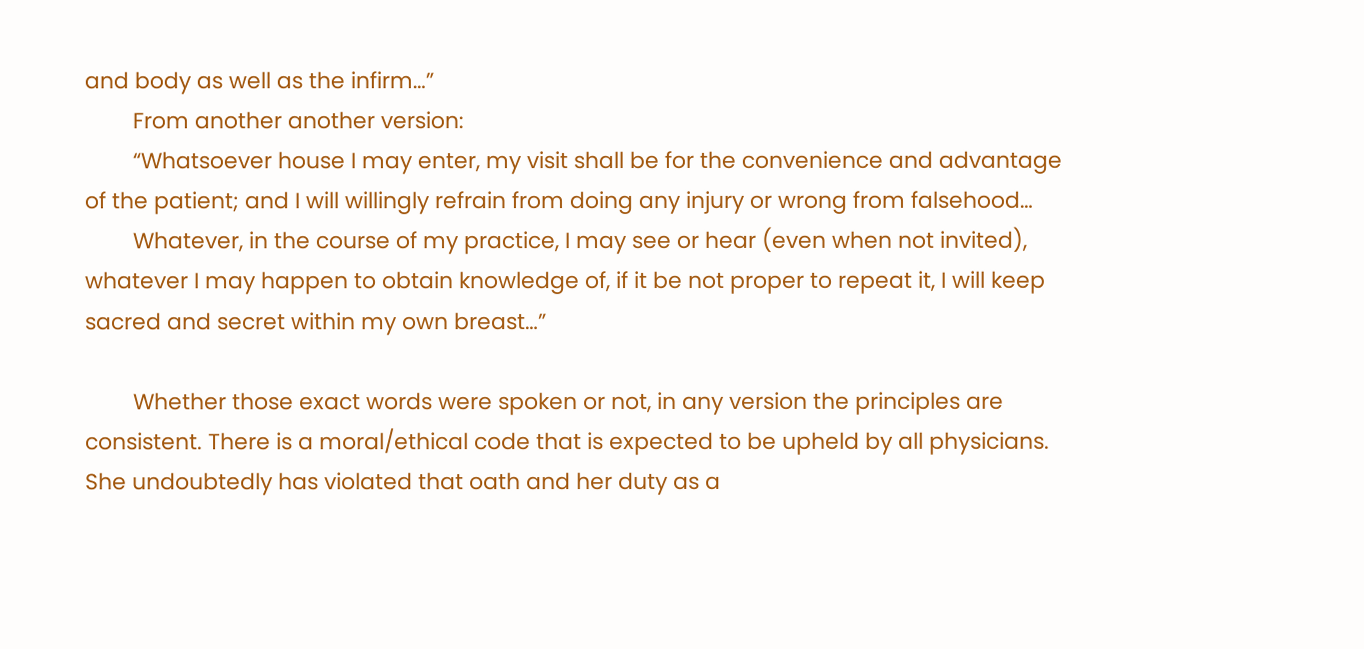and body as well as the infirm…”
        From another another version:
        “Whatsoever house I may enter, my visit shall be for the convenience and advantage of the patient; and I will willingly refrain from doing any injury or wrong from falsehood…
        Whatever, in the course of my practice, I may see or hear (even when not invited), whatever I may happen to obtain knowledge of, if it be not proper to repeat it, I will keep sacred and secret within my own breast…”

        Whether those exact words were spoken or not, in any version the principles are consistent. There is a moral/ethical code that is expected to be upheld by all physicians. She undoubtedly has violated that oath and her duty as a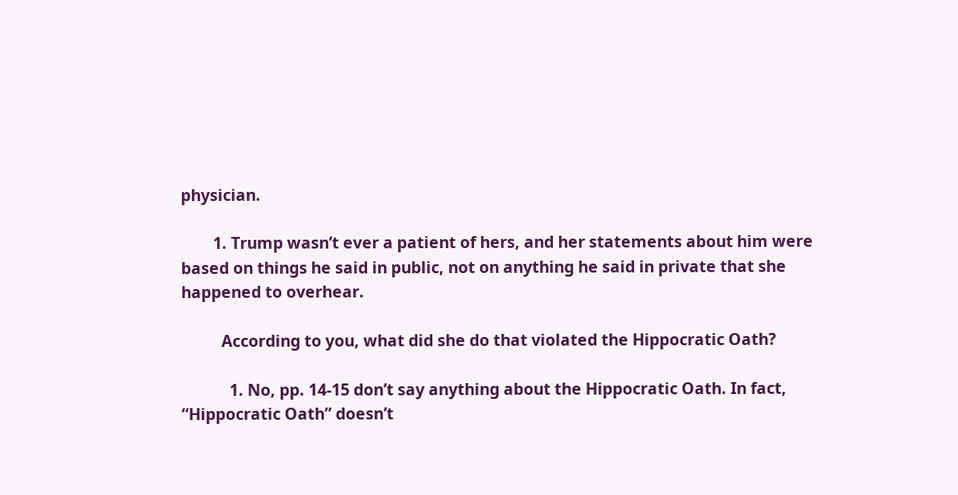physician.

        1. Trump wasn’t ever a patient of hers, and her statements about him were based on things he said in public, not on anything he said in private that she happened to overhear.

          According to you, what did she do that violated the Hippocratic Oath?

            1. No, pp. 14-15 don’t say anything about the Hippocratic Oath. In fact, “Hippocratic Oath” doesn’t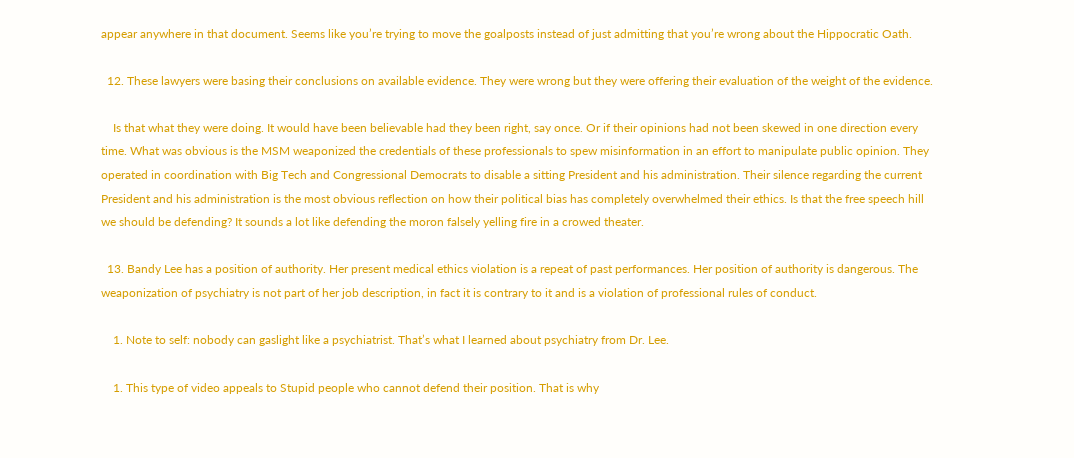appear anywhere in that document. Seems like you’re trying to move the goalposts instead of just admitting that you’re wrong about the Hippocratic Oath.

  12. These lawyers were basing their conclusions on available evidence. They were wrong but they were offering their evaluation of the weight of the evidence.

    Is that what they were doing. It would have been believable had they been right, say once. Or if their opinions had not been skewed in one direction every time. What was obvious is the MSM weaponized the credentials of these professionals to spew misinformation in an effort to manipulate public opinion. They operated in coordination with Big Tech and Congressional Democrats to disable a sitting President and his administration. Their silence regarding the current President and his administration is the most obvious reflection on how their political bias has completely overwhelmed their ethics. Is that the free speech hill we should be defending? It sounds a lot like defending the moron falsely yelling fire in a crowed theater.

  13. Bandy Lee has a position of authority. Her present medical ethics violation is a repeat of past performances. Her position of authority is dangerous. The weaponization of psychiatry is not part of her job description, in fact it is contrary to it and is a violation of professional rules of conduct.

    1. Note to self: nobody can gaslight like a psychiatrist. That’s what I learned about psychiatry from Dr. Lee.

    1. This type of video appeals to Stupid people who cannot defend their position. That is why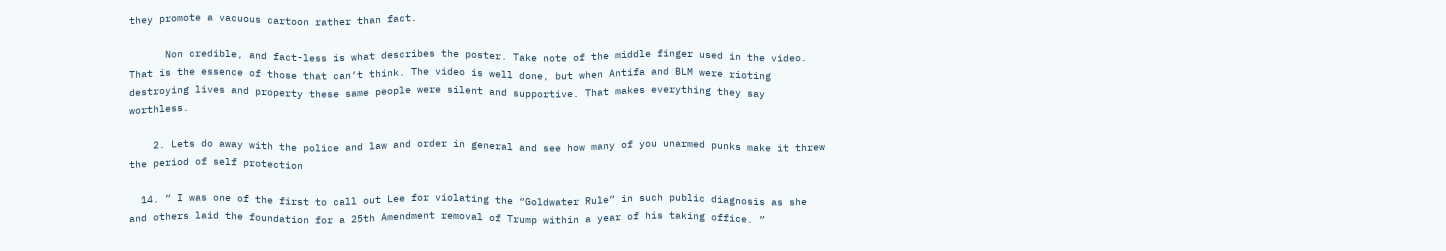they promote a vacuous cartoon rather than fact.

      Non credible, and fact-less is what describes the poster. Take note of the middle finger used in the video. That is the essence of those that can’t think. The video is well done, but when Antifa and BLM were rioting destroying lives and property these same people were silent and supportive. That makes everything they say worthless.

    2. Lets do away with the police and law and order in general and see how many of you unarmed punks make it threw the period of self protection

  14. ” I was one of the first to call out Lee for violating the “Goldwater Rule” in such public diagnosis as she and others laid the foundation for a 25th Amendment removal of Trump within a year of his taking office. ”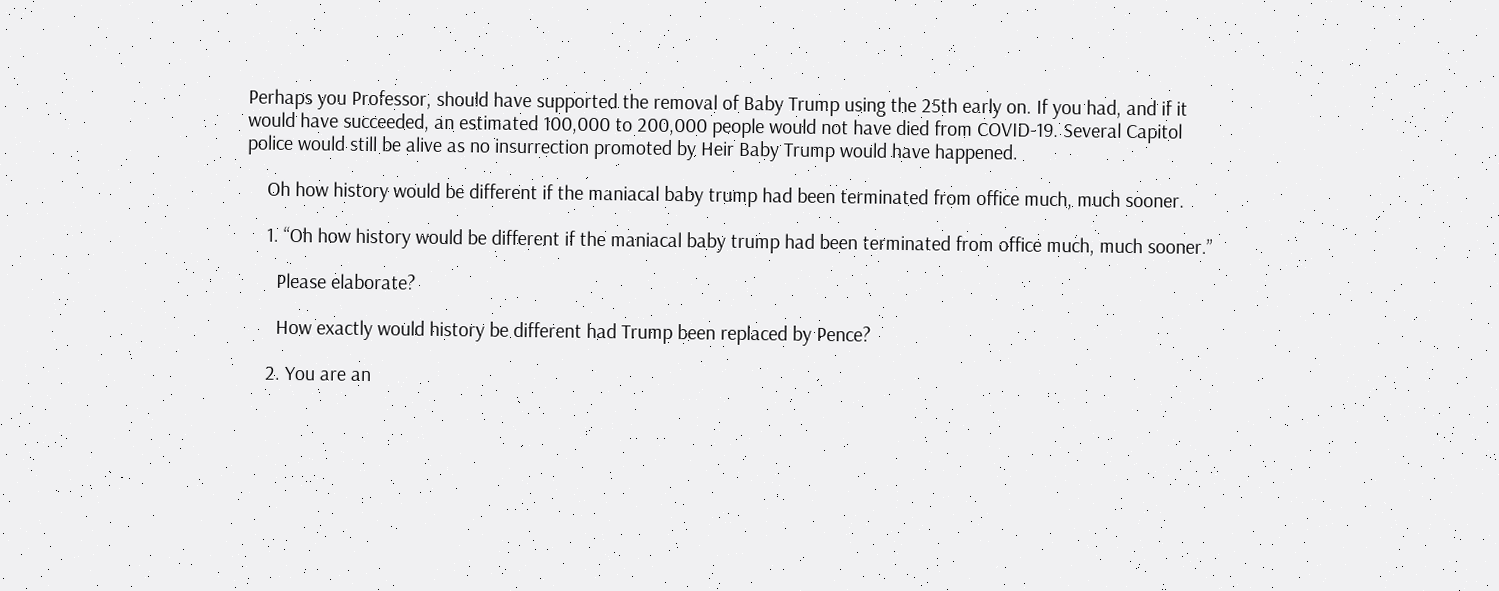Perhaps you Professor, should have supported the removal of Baby Trump using the 25th early on. If you had, and if it would have succeeded, an estimated 100,000 to 200,000 people would not have died from COVID-19. Several Capitol police would still be alive as no insurrection promoted by Heir Baby Trump would have happened.

    Oh how history would be different if the maniacal baby trump had been terminated from office much, much sooner.

    1. “Oh how history would be different if the maniacal baby trump had been terminated from office much, much sooner.”

      Please elaborate?

      How exactly would history be different had Trump been replaced by Pence?

    2. You are an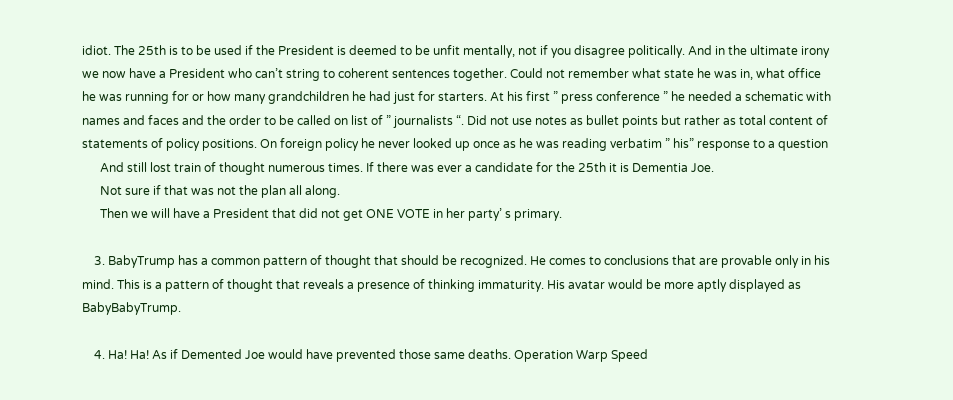idiot. The 25th is to be used if the President is deemed to be unfit mentally, not if you disagree politically. And in the ultimate irony we now have a President who can’t string to coherent sentences together. Could not remember what state he was in, what office he was running for or how many grandchildren he had just for starters. At his first ” press conference ” he needed a schematic with names and faces and the order to be called on list of ” journalists “. Did not use notes as bullet points but rather as total content of statements of policy positions. On foreign policy he never looked up once as he was reading verbatim ” his” response to a question
      And still lost train of thought numerous times. If there was ever a candidate for the 25th it is Dementia Joe.
      Not sure if that was not the plan all along.
      Then we will have a President that did not get ONE VOTE in her party’ s primary.

    3. BabyTrump has a common pattern of thought that should be recognized. He comes to conclusions that are provable only in his mind. This is a pattern of thought that reveals a presence of thinking immaturity. His avatar would be more aptly displayed as BabyBabyTrump.

    4. Ha! Ha! As if Demented Joe would have prevented those same deaths. Operation Warp Speed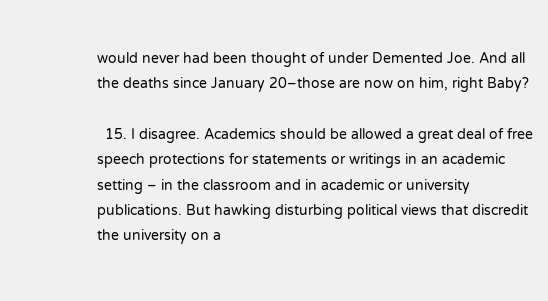would never had been thought of under Demented Joe. And all the deaths since January 20–those are now on him, right Baby?

  15. I disagree. Academics should be allowed a great deal of free speech protections for statements or writings in an academic setting – in the classroom and in academic or university publications. But hawking disturbing political views that discredit the university on a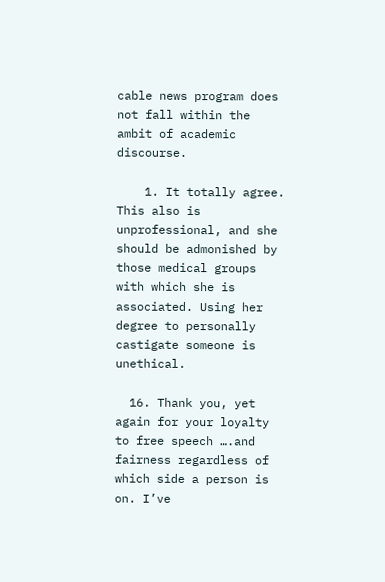cable news program does not fall within the ambit of academic discourse.

    1. It totally agree. This also is unprofessional, and she should be admonished by those medical groups with which she is associated. Using her degree to personally castigate someone is unethical.

  16. Thank you, yet again for your loyalty to free speech ….and fairness regardless of which side a person is on. I’ve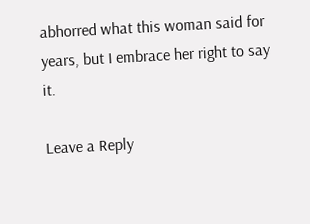abhorred what this woman said for years, but I embrace her right to say it.

Leave a Reply